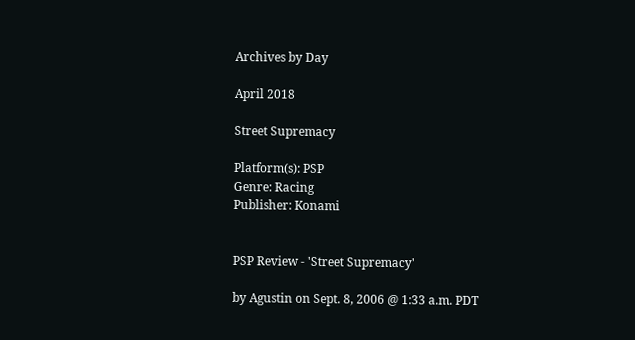Archives by Day

April 2018

Street Supremacy

Platform(s): PSP
Genre: Racing
Publisher: Konami


PSP Review - 'Street Supremacy'

by Agustin on Sept. 8, 2006 @ 1:33 a.m. PDT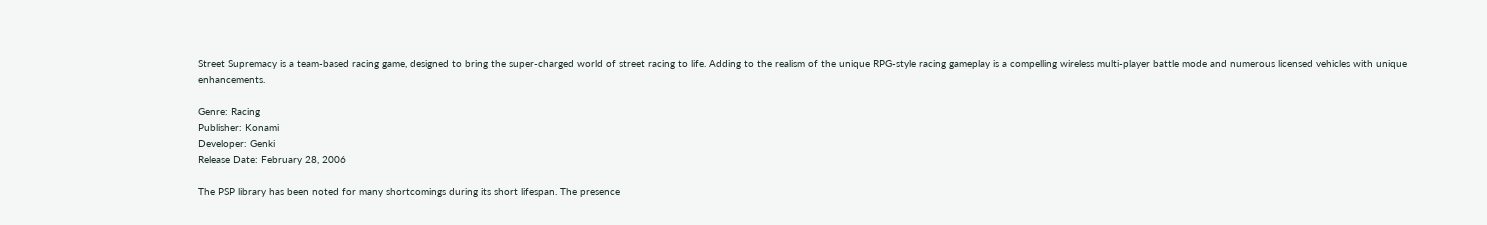Street Supremacy is a team-based racing game, designed to bring the super-charged world of street racing to life. Adding to the realism of the unique RPG-style racing gameplay is a compelling wireless multi-player battle mode and numerous licensed vehicles with unique enhancements.

Genre: Racing
Publisher: Konami
Developer: Genki
Release Date: February 28, 2006

The PSP library has been noted for many shortcomings during its short lifespan. The presence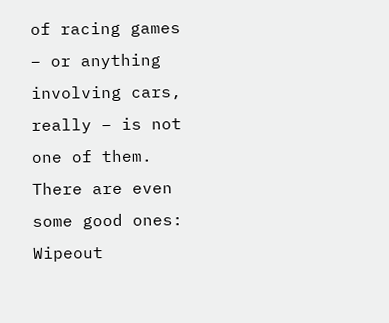of racing games – or anything involving cars, really – is not one of them. There are even some good ones: Wipeout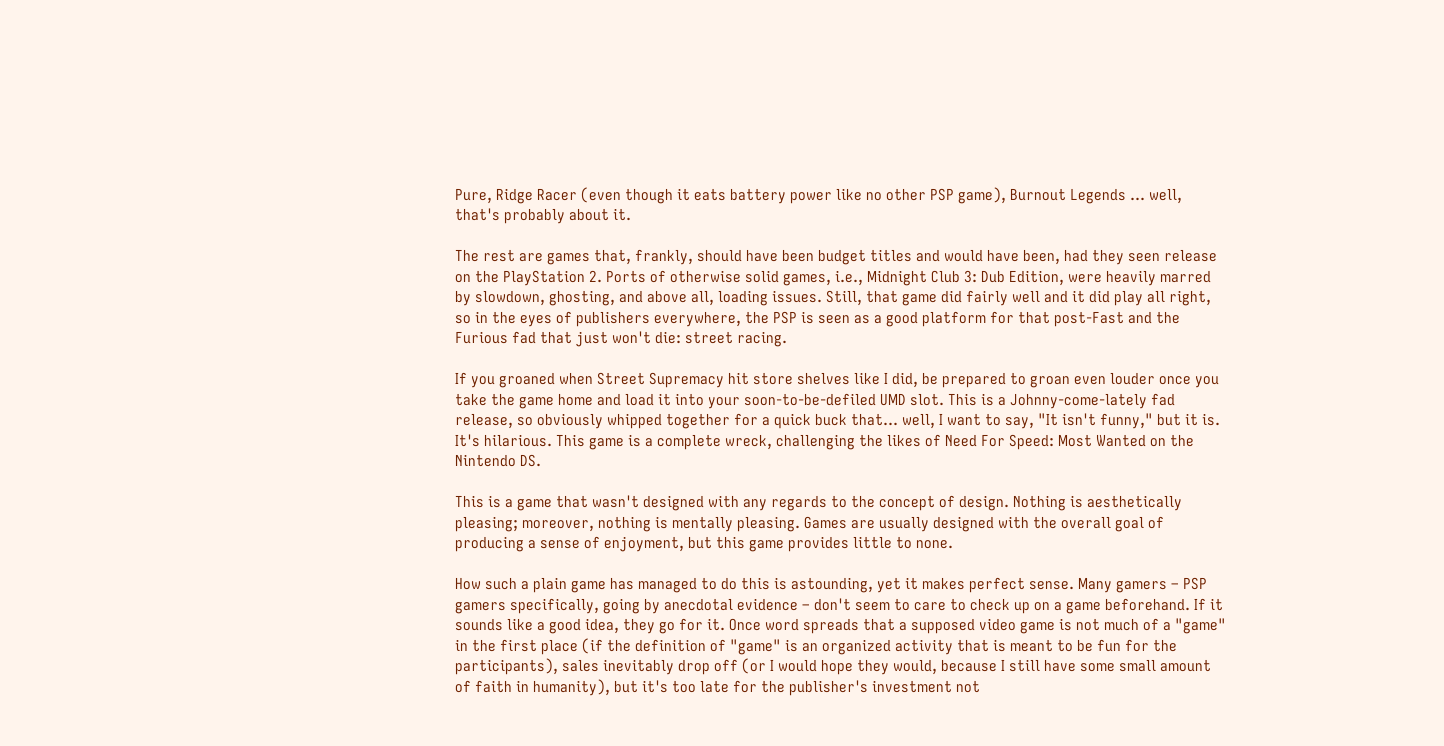Pure, Ridge Racer (even though it eats battery power like no other PSP game), Burnout Legends … well, that's probably about it.

The rest are games that, frankly, should have been budget titles and would have been, had they seen release on the PlayStation 2. Ports of otherwise solid games, i.e., Midnight Club 3: Dub Edition, were heavily marred by slowdown, ghosting, and above all, loading issues. Still, that game did fairly well and it did play all right, so in the eyes of publishers everywhere, the PSP is seen as a good platform for that post-Fast and the Furious fad that just won't die: street racing.

If you groaned when Street Supremacy hit store shelves like I did, be prepared to groan even louder once you take the game home and load it into your soon-to-be-defiled UMD slot. This is a Johnny-come-lately fad release, so obviously whipped together for a quick buck that… well, I want to say, "It isn't funny," but it is. It's hilarious. This game is a complete wreck, challenging the likes of Need For Speed: Most Wanted on the Nintendo DS.

This is a game that wasn't designed with any regards to the concept of design. Nothing is aesthetically pleasing; moreover, nothing is mentally pleasing. Games are usually designed with the overall goal of producing a sense of enjoyment, but this game provides little to none.

How such a plain game has managed to do this is astounding, yet it makes perfect sense. Many gamers – PSP gamers specifically, going by anecdotal evidence – don't seem to care to check up on a game beforehand. If it sounds like a good idea, they go for it. Once word spreads that a supposed video game is not much of a "game" in the first place (if the definition of "game" is an organized activity that is meant to be fun for the participants), sales inevitably drop off (or I would hope they would, because I still have some small amount of faith in humanity), but it's too late for the publisher's investment not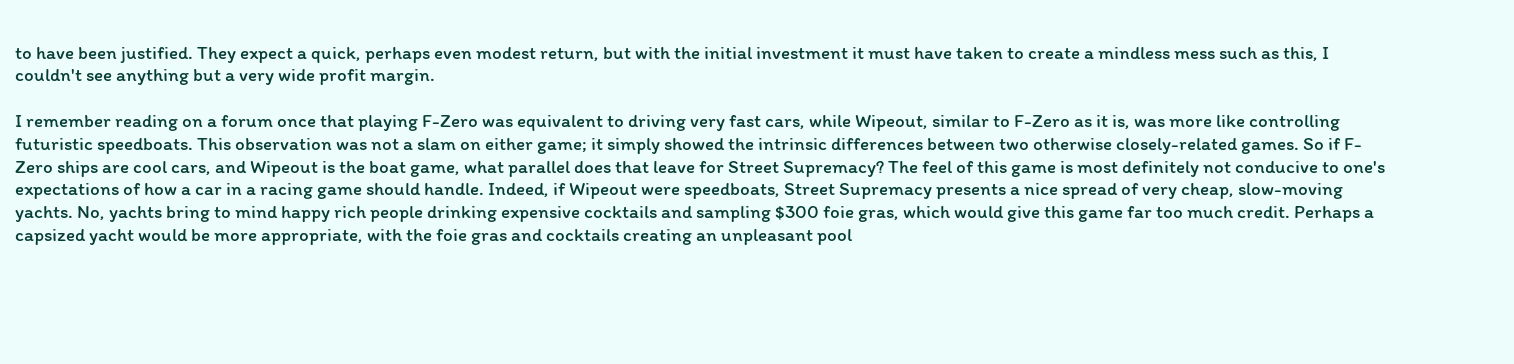to have been justified. They expect a quick, perhaps even modest return, but with the initial investment it must have taken to create a mindless mess such as this, I couldn't see anything but a very wide profit margin.

I remember reading on a forum once that playing F-Zero was equivalent to driving very fast cars, while Wipeout, similar to F-Zero as it is, was more like controlling futuristic speedboats. This observation was not a slam on either game; it simply showed the intrinsic differences between two otherwise closely-related games. So if F-Zero ships are cool cars, and Wipeout is the boat game, what parallel does that leave for Street Supremacy? The feel of this game is most definitely not conducive to one's expectations of how a car in a racing game should handle. Indeed, if Wipeout were speedboats, Street Supremacy presents a nice spread of very cheap, slow-moving yachts. No, yachts bring to mind happy rich people drinking expensive cocktails and sampling $300 foie gras, which would give this game far too much credit. Perhaps a capsized yacht would be more appropriate, with the foie gras and cocktails creating an unpleasant pool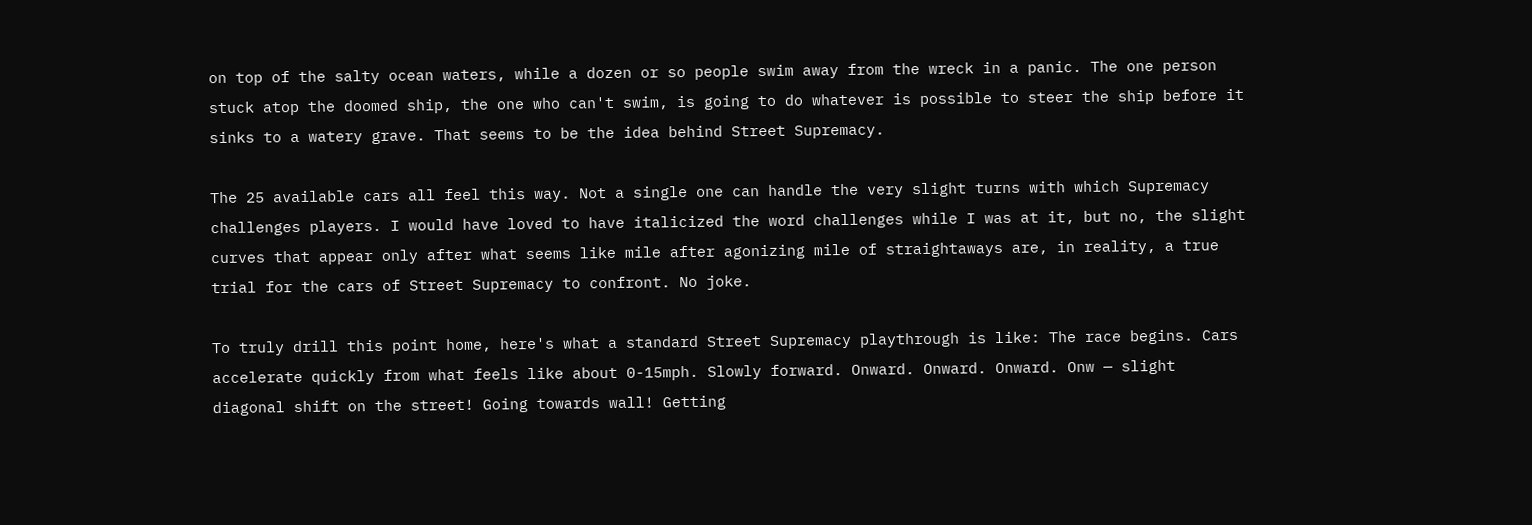on top of the salty ocean waters, while a dozen or so people swim away from the wreck in a panic. The one person stuck atop the doomed ship, the one who can't swim, is going to do whatever is possible to steer the ship before it sinks to a watery grave. That seems to be the idea behind Street Supremacy.

The 25 available cars all feel this way. Not a single one can handle the very slight turns with which Supremacy challenges players. I would have loved to have italicized the word challenges while I was at it, but no, the slight curves that appear only after what seems like mile after agonizing mile of straightaways are, in reality, a true trial for the cars of Street Supremacy to confront. No joke.

To truly drill this point home, here's what a standard Street Supremacy playthrough is like: The race begins. Cars accelerate quickly from what feels like about 0-15mph. Slowly forward. Onward. Onward. Onward. Onw — slight diagonal shift on the street! Going towards wall! Getting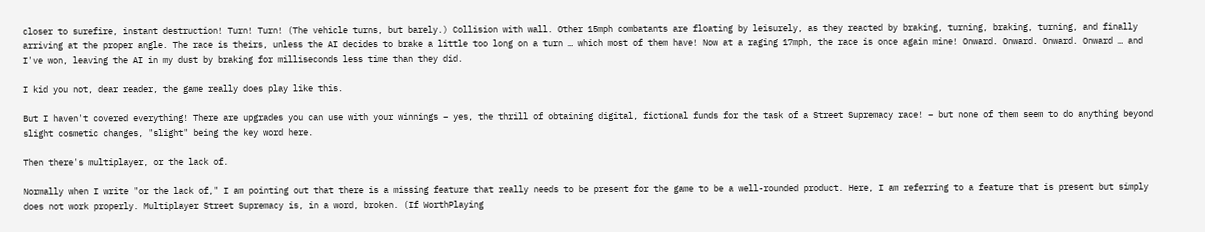closer to surefire, instant destruction! Turn! Turn! (The vehicle turns, but barely.) Collision with wall. Other 15mph combatants are floating by leisurely, as they reacted by braking, turning, braking, turning, and finally arriving at the proper angle. The race is theirs, unless the AI decides to brake a little too long on a turn … which most of them have! Now at a raging 17mph, the race is once again mine! Onward. Onward. Onward. Onward … and I've won, leaving the AI in my dust by braking for milliseconds less time than they did.

I kid you not, dear reader, the game really does play like this.

But I haven't covered everything! There are upgrades you can use with your winnings – yes, the thrill of obtaining digital, fictional funds for the task of a Street Supremacy race! – but none of them seem to do anything beyond slight cosmetic changes, "slight" being the key word here.

Then there's multiplayer, or the lack of.

Normally when I write "or the lack of," I am pointing out that there is a missing feature that really needs to be present for the game to be a well-rounded product. Here, I am referring to a feature that is present but simply does not work properly. Multiplayer Street Supremacy is, in a word, broken. (If WorthPlaying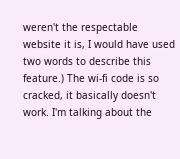weren't the respectable website it is, I would have used two words to describe this feature.) The wi-fi code is so cracked, it basically doesn't work. I'm talking about the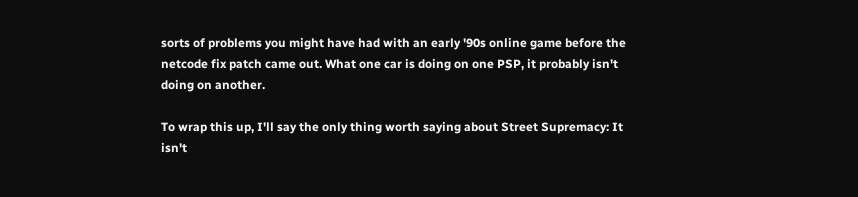sorts of problems you might have had with an early '90s online game before the netcode fix patch came out. What one car is doing on one PSP, it probably isn't doing on another.

To wrap this up, I'll say the only thing worth saying about Street Supremacy: It isn't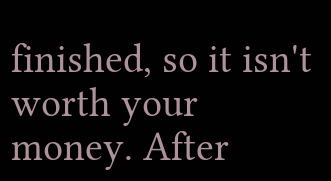finished, so it isn't worth your money. After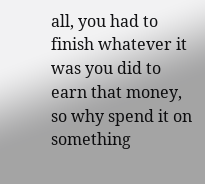all, you had to finish whatever it was you did to earn that money, so why spend it on something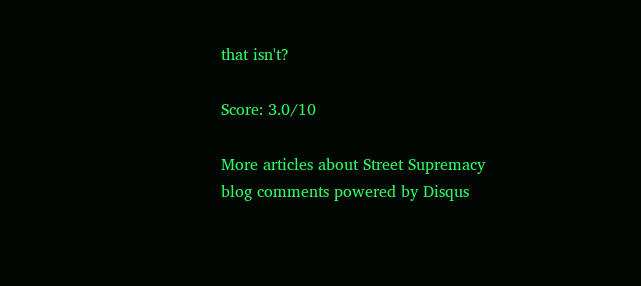that isn't?

Score: 3.0/10

More articles about Street Supremacy
blog comments powered by Disqus